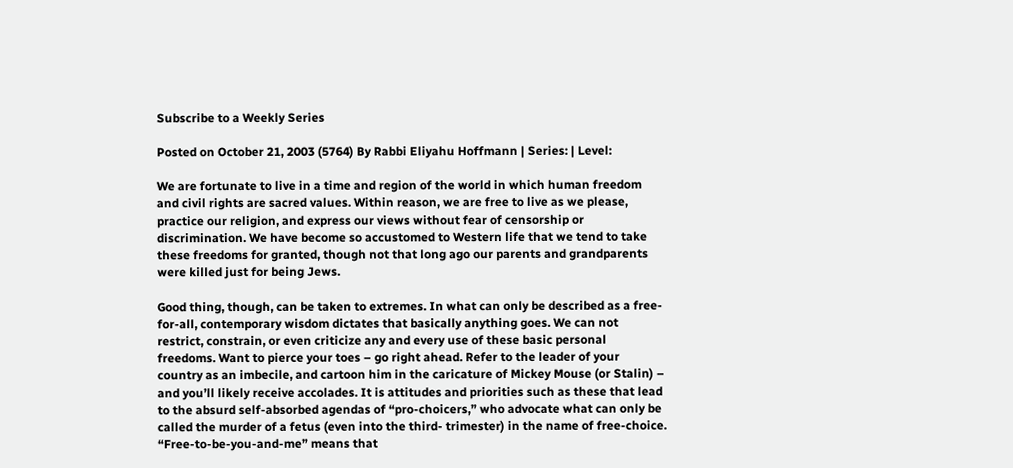Subscribe to a Weekly Series

Posted on October 21, 2003 (5764) By Rabbi Eliyahu Hoffmann | Series: | Level:

We are fortunate to live in a time and region of the world in which human freedom and civil rights are sacred values. Within reason, we are free to live as we please, practice our religion, and express our views without fear of censorship or discrimination. We have become so accustomed to Western life that we tend to take these freedoms for granted, though not that long ago our parents and grandparents were killed just for being Jews.

Good thing, though, can be taken to extremes. In what can only be described as a free-for-all, contemporary wisdom dictates that basically anything goes. We can not restrict, constrain, or even criticize any and every use of these basic personal freedoms. Want to pierce your toes – go right ahead. Refer to the leader of your country as an imbecile, and cartoon him in the caricature of Mickey Mouse (or Stalin) – and you’ll likely receive accolades. It is attitudes and priorities such as these that lead to the absurd self-absorbed agendas of “pro-choicers,” who advocate what can only be called the murder of a fetus (even into the third- trimester) in the name of free-choice. “Free-to-be-you-and-me” means that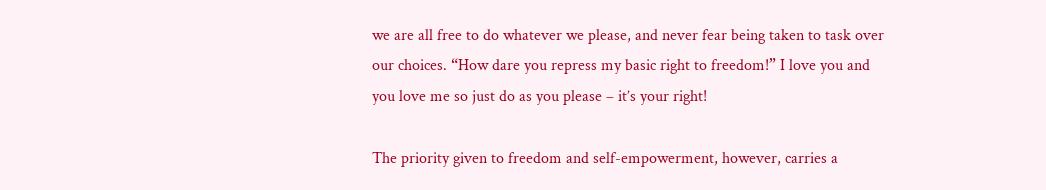we are all free to do whatever we please, and never fear being taken to task over our choices. “How dare you repress my basic right to freedom!” I love you and you love me so just do as you please – it’s your right!

The priority given to freedom and self-empowerment, however, carries a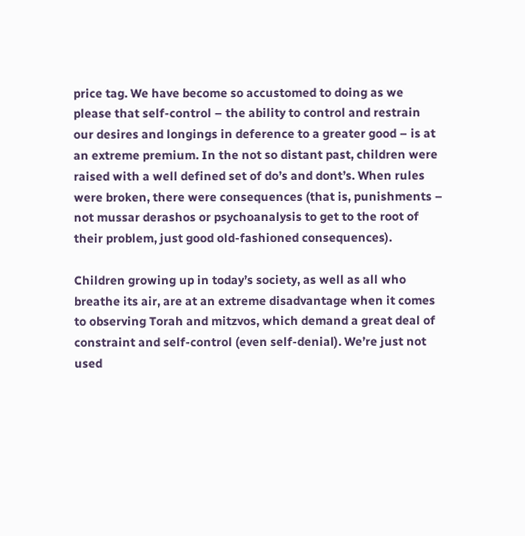price tag. We have become so accustomed to doing as we please that self-control – the ability to control and restrain our desires and longings in deference to a greater good – is at an extreme premium. In the not so distant past, children were raised with a well defined set of do’s and dont’s. When rules were broken, there were consequences (that is, punishments – not mussar derashos or psychoanalysis to get to the root of their problem, just good old-fashioned consequences).

Children growing up in today’s society, as well as all who breathe its air, are at an extreme disadvantage when it comes to observing Torah and mitzvos, which demand a great deal of constraint and self-control (even self-denial). We’re just not used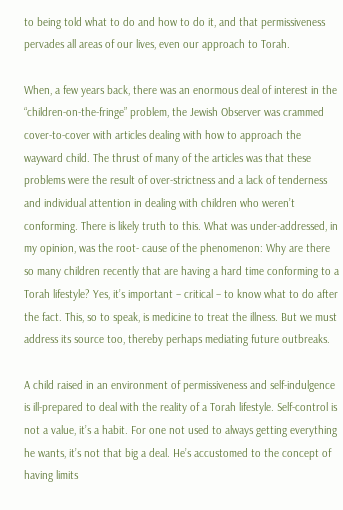to being told what to do and how to do it, and that permissiveness pervades all areas of our lives, even our approach to Torah.

When, a few years back, there was an enormous deal of interest in the “children-on-the-fringe” problem, the Jewish Observer was crammed cover-to-cover with articles dealing with how to approach the wayward child. The thrust of many of the articles was that these problems were the result of over-strictness and a lack of tenderness and individual attention in dealing with children who weren’t conforming. There is likely truth to this. What was under-addressed, in my opinion, was the root- cause of the phenomenon: Why are there so many children recently that are having a hard time conforming to a Torah lifestyle? Yes, it’s important – critical – to know what to do after the fact. This, so to speak, is medicine to treat the illness. But we must address its source too, thereby perhaps mediating future outbreaks.

A child raised in an environment of permissiveness and self-indulgence is ill-prepared to deal with the reality of a Torah lifestyle. Self-control is not a value, it’s a habit. For one not used to always getting everything he wants, it’s not that big a deal. He’s accustomed to the concept of having limits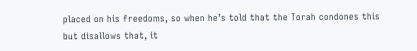placed on his freedoms, so when he’s told that the Torah condones this but disallows that, it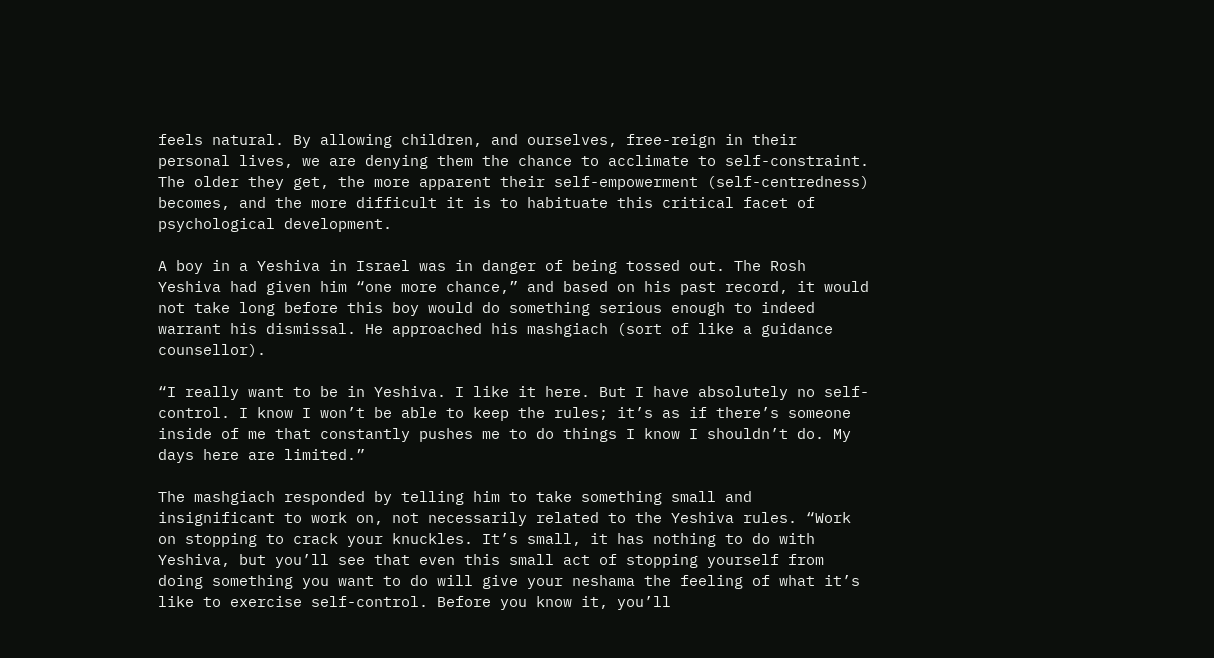feels natural. By allowing children, and ourselves, free-reign in their personal lives, we are denying them the chance to acclimate to self-constraint. The older they get, the more apparent their self-empowerment (self-centredness) becomes, and the more difficult it is to habituate this critical facet of psychological development.

A boy in a Yeshiva in Israel was in danger of being tossed out. The Rosh Yeshiva had given him “one more chance,” and based on his past record, it would not take long before this boy would do something serious enough to indeed warrant his dismissal. He approached his mashgiach (sort of like a guidance counsellor).

“I really want to be in Yeshiva. I like it here. But I have absolutely no self-control. I know I won’t be able to keep the rules; it’s as if there’s someone inside of me that constantly pushes me to do things I know I shouldn’t do. My days here are limited.”

The mashgiach responded by telling him to take something small and insignificant to work on, not necessarily related to the Yeshiva rules. “Work on stopping to crack your knuckles. It’s small, it has nothing to do with Yeshiva, but you’ll see that even this small act of stopping yourself from doing something you want to do will give your neshama the feeling of what it’s like to exercise self-control. Before you know it, you’ll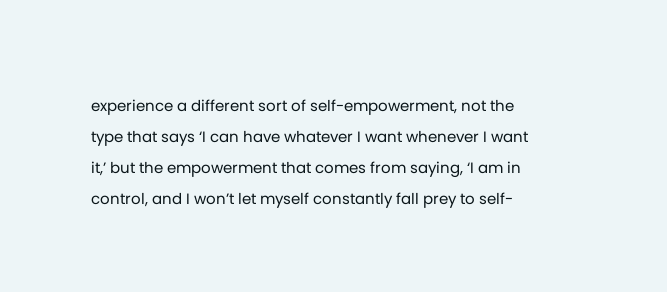experience a different sort of self-empowerment, not the type that says ‘I can have whatever I want whenever I want it,’ but the empowerment that comes from saying, ‘I am in control, and I won’t let myself constantly fall prey to self-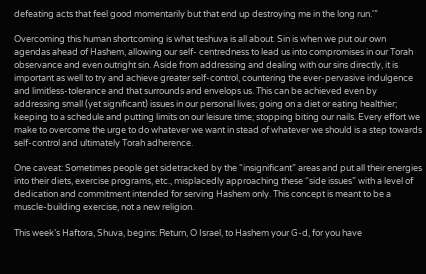defeating acts that feel good momentarily but that end up destroying me in the long run.'”

Overcoming this human shortcoming is what teshuva is all about. Sin is when we put our own agendas ahead of Hashem, allowing our self- centredness to lead us into compromises in our Torah observance and even outright sin. Aside from addressing and dealing with our sins directly, it is important as well to try and achieve greater self-control, countering the ever-pervasive indulgence and limitless-tolerance and that surrounds and envelops us. This can be achieved even by addressing small (yet significant) issues in our personal lives; going on a diet or eating healthier; keeping to a schedule and putting limits on our leisure time; stopping biting our nails. Every effort we make to overcome the urge to do whatever we want in stead of whatever we should is a step towards self-control and ultimately Torah adherence.

One caveat: Sometimes people get sidetracked by the “insignificant” areas and put all their energies into their diets, exercise programs, etc., misplacedly approaching these “side issues” with a level of dedication and commitment intended for serving Hashem only. This concept is meant to be a muscle-building exercise, not a new religion.

This week’s Haftora, Shuva, begins: Return, O Israel, to Hashem your G-d, for you have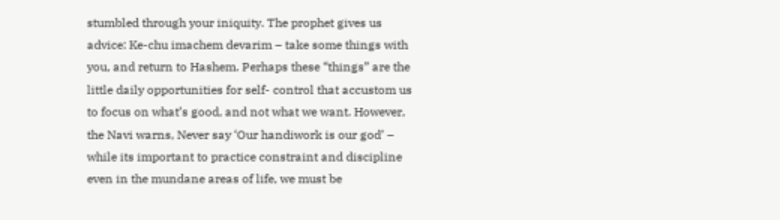stumbled through your iniquity. The prophet gives us advice: Ke-chu imachem devarim – take some things with you, and return to Hashem. Perhaps these “things” are the little daily opportunities for self- control that accustom us to focus on what’s good, and not what we want. However, the Navi warns, Never say ‘Our handiwork is our god’ – while its important to practice constraint and discipline even in the mundane areas of life, we must be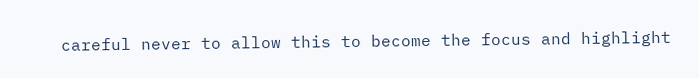careful never to allow this to become the focus and highlight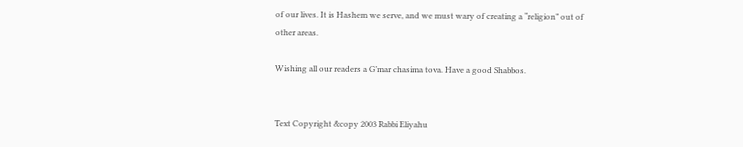of our lives. It is Hashem we serve, and we must wary of creating a “religion” out of other areas.

Wishing all our readers a G’mar chasima tova. Have a good Shabbos.


Text Copyright &copy 2003 Rabbi Eliyahu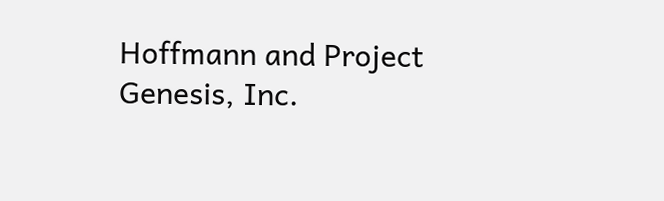Hoffmann and Project Genesis, Inc.